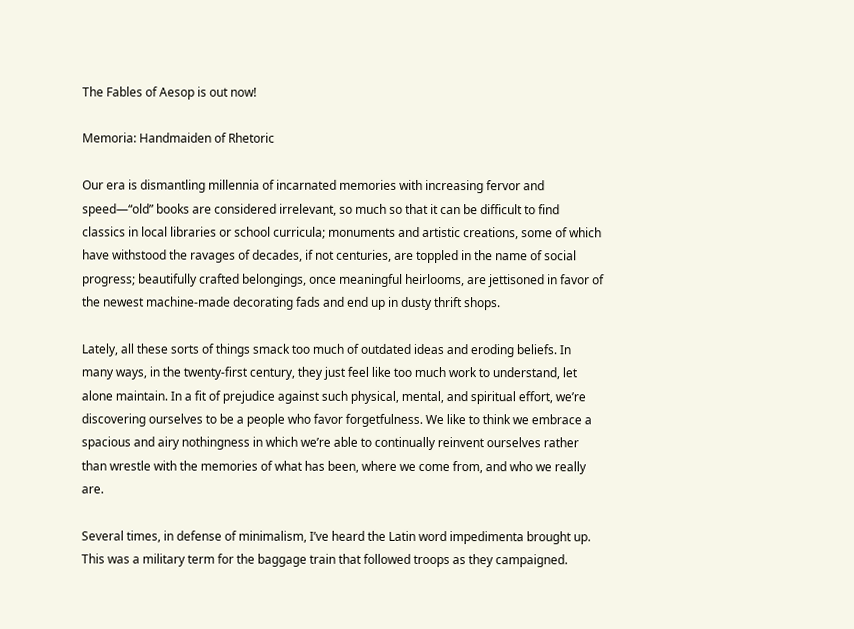The Fables of Aesop is out now!

Memoria: Handmaiden of Rhetoric

Our era is dismantling millennia of incarnated memories with increasing fervor and speed—“old” books are considered irrelevant, so much so that it can be difficult to find classics in local libraries or school curricula; monuments and artistic creations, some of which have withstood the ravages of decades, if not centuries, are toppled in the name of social progress; beautifully crafted belongings, once meaningful heirlooms, are jettisoned in favor of the newest machine-made decorating fads and end up in dusty thrift shops.

Lately, all these sorts of things smack too much of outdated ideas and eroding beliefs. In many ways, in the twenty-first century, they just feel like too much work to understand, let alone maintain. In a fit of prejudice against such physical, mental, and spiritual effort, we’re discovering ourselves to be a people who favor forgetfulness. We like to think we embrace a spacious and airy nothingness in which we’re able to continually reinvent ourselves rather than wrestle with the memories of what has been, where we come from, and who we really are.

Several times, in defense of minimalism, I’ve heard the Latin word impedimenta brought up. This was a military term for the baggage train that followed troops as they campaigned.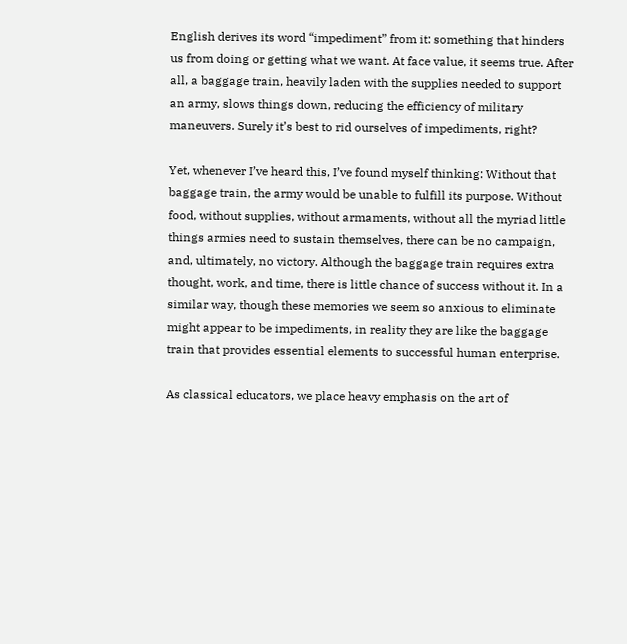English derives its word “impediment” from it: something that hinders us from doing or getting what we want. At face value, it seems true. After all, a baggage train, heavily laden with the supplies needed to support an army, slows things down, reducing the efficiency of military maneuvers. Surely it’s best to rid ourselves of impediments, right?

Yet, whenever I’ve heard this, I’ve found myself thinking: Without that baggage train, the army would be unable to fulfill its purpose. Without food, without supplies, without armaments, without all the myriad little things armies need to sustain themselves, there can be no campaign, and, ultimately, no victory. Although the baggage train requires extra thought, work, and time, there is little chance of success without it. In a similar way, though these memories we seem so anxious to eliminate might appear to be impediments, in reality they are like the baggage train that provides essential elements to successful human enterprise.

As classical educators, we place heavy emphasis on the art of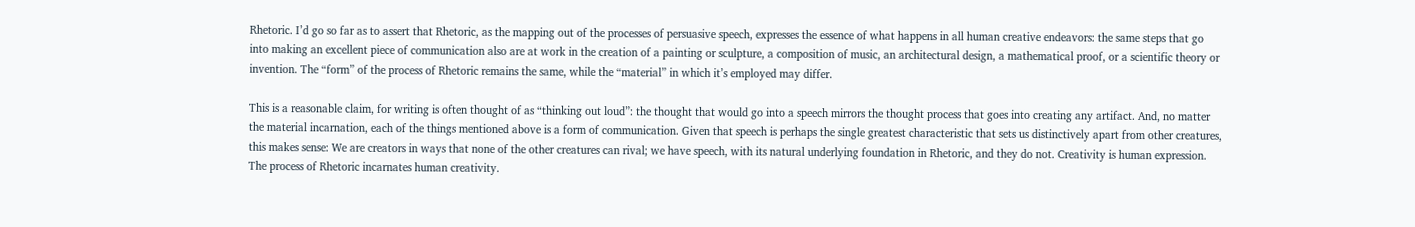Rhetoric. I’d go so far as to assert that Rhetoric, as the mapping out of the processes of persuasive speech, expresses the essence of what happens in all human creative endeavors: the same steps that go into making an excellent piece of communication also are at work in the creation of a painting or sculpture, a composition of music, an architectural design, a mathematical proof, or a scientific theory or invention. The “form” of the process of Rhetoric remains the same, while the “material” in which it’s employed may differ.

This is a reasonable claim, for writing is often thought of as “thinking out loud”: the thought that would go into a speech mirrors the thought process that goes into creating any artifact. And, no matter the material incarnation, each of the things mentioned above is a form of communication. Given that speech is perhaps the single greatest characteristic that sets us distinctively apart from other creatures, this makes sense: We are creators in ways that none of the other creatures can rival; we have speech, with its natural underlying foundation in Rhetoric, and they do not. Creativity is human expression. The process of Rhetoric incarnates human creativity.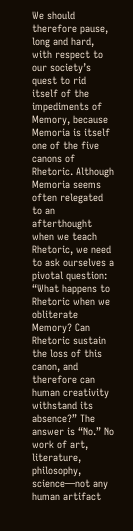We should therefore pause, long and hard, with respect to our society’s quest to rid itself of the impediments of Memory, because Memoria is itself one of the five canons of Rhetoric. Although Memoria seems often relegated to an afterthought when we teach Rhetoric, we need to ask ourselves a pivotal question: “What happens to Rhetoric when we obliterate Memory? Can Rhetoric sustain the loss of this canon, and therefore can human creativity withstand its absence?” The answer is “No.” No work of art, literature, philosophy, science—not any human artifact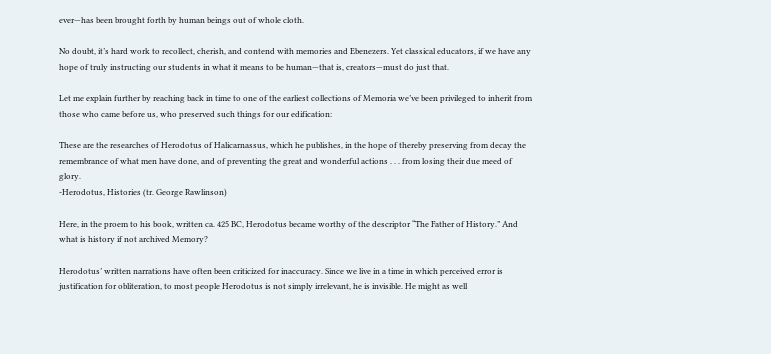ever—has been brought forth by human beings out of whole cloth.

No doubt, it’s hard work to recollect, cherish, and contend with memories and Ebenezers. Yet classical educators, if we have any hope of truly instructing our students in what it means to be human—that is, creators—must do just that.

Let me explain further by reaching back in time to one of the earliest collections of Memoria we’ve been privileged to inherit from those who came before us, who preserved such things for our edification:

These are the researches of Herodotus of Halicarnassus, which he publishes, in the hope of thereby preserving from decay the remembrance of what men have done, and of preventing the great and wonderful actions . . . from losing their due meed of glory.
-Herodotus, Histories (tr. George Rawlinson)

Here, in the proem to his book, written ca. 425 BC, Herodotus became worthy of the descriptor “The Father of History.” And what is history if not archived Memory?

Herodotus’ written narrations have often been criticized for inaccuracy. Since we live in a time in which perceived error is justification for obliteration, to most people Herodotus is not simply irrelevant, he is invisible. He might as well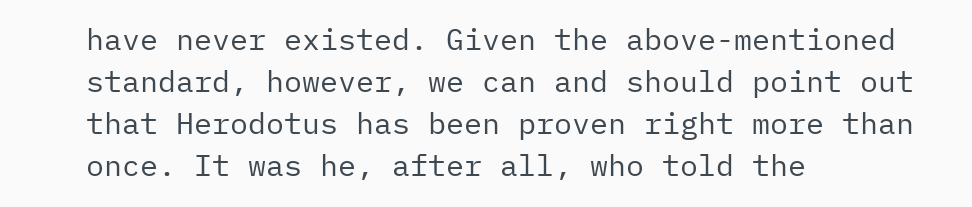have never existed. Given the above-mentioned standard, however, we can and should point out that Herodotus has been proven right more than once. It was he, after all, who told the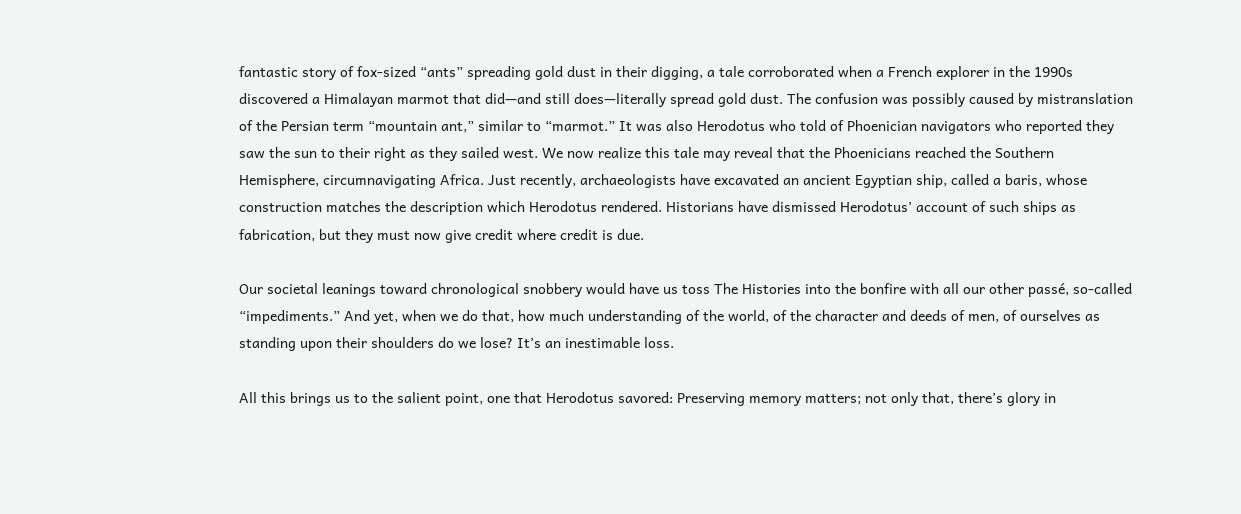fantastic story of fox-sized “ants” spreading gold dust in their digging, a tale corroborated when a French explorer in the 1990s discovered a Himalayan marmot that did—and still does—literally spread gold dust. The confusion was possibly caused by mistranslation of the Persian term “mountain ant,” similar to “marmot.” It was also Herodotus who told of Phoenician navigators who reported they saw the sun to their right as they sailed west. We now realize this tale may reveal that the Phoenicians reached the Southern Hemisphere, circumnavigating Africa. Just recently, archaeologists have excavated an ancient Egyptian ship, called a baris, whose construction matches the description which Herodotus rendered. Historians have dismissed Herodotus’ account of such ships as fabrication, but they must now give credit where credit is due.

Our societal leanings toward chronological snobbery would have us toss The Histories into the bonfire with all our other passé, so-called “impediments.” And yet, when we do that, how much understanding of the world, of the character and deeds of men, of ourselves as standing upon their shoulders do we lose? It’s an inestimable loss.

All this brings us to the salient point, one that Herodotus savored: Preserving memory matters; not only that, there’s glory in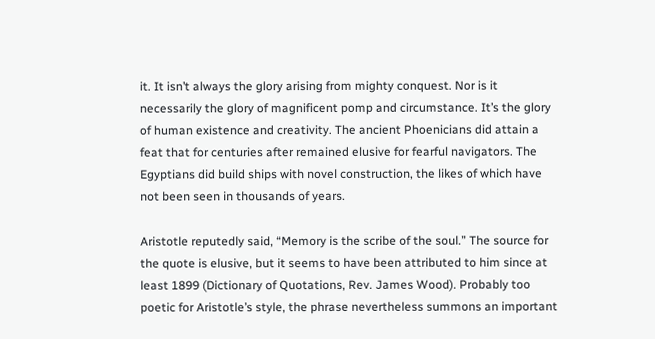it. It isn’t always the glory arising from mighty conquest. Nor is it necessarily the glory of magnificent pomp and circumstance. It’s the glory of human existence and creativity. The ancient Phoenicians did attain a feat that for centuries after remained elusive for fearful navigators. The Egyptians did build ships with novel construction, the likes of which have not been seen in thousands of years.

Aristotle reputedly said, “Memory is the scribe of the soul.” The source for the quote is elusive, but it seems to have been attributed to him since at least 1899 (Dictionary of Quotations, Rev. James Wood). Probably too poetic for Aristotle’s style, the phrase nevertheless summons an important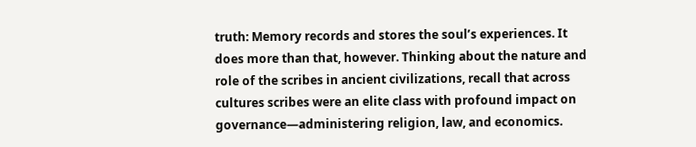truth: Memory records and stores the soul’s experiences. It does more than that, however. Thinking about the nature and role of the scribes in ancient civilizations, recall that across cultures scribes were an elite class with profound impact on governance—administering religion, law, and economics.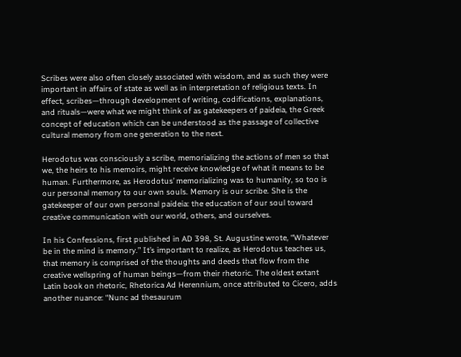Scribes were also often closely associated with wisdom, and as such they were important in affairs of state as well as in interpretation of religious texts. In effect, scribes—through development of writing, codifications, explanations, and rituals—were what we might think of as gatekeepers of paideia, the Greek concept of education which can be understood as the passage of collective cultural memory from one generation to the next.

Herodotus was consciously a scribe, memorializing the actions of men so that we, the heirs to his memoirs, might receive knowledge of what it means to be human. Furthermore, as Herodotus’ memorializing was to humanity, so too is our personal memory to our own souls. Memory is our scribe. She is the gatekeeper of our own personal paideia: the education of our soul toward creative communication with our world, others, and ourselves.

In his Confessions, first published in AD 398, St. Augustine wrote, “Whatever be in the mind is memory.” It’s important to realize, as Herodotus teaches us, that memory is comprised of the thoughts and deeds that flow from the creative wellspring of human beings—from their rhetoric. The oldest extant Latin book on rhetoric, Rhetorica Ad Herennium, once attributed to Cicero, adds another nuance: “Nunc ad thesaurum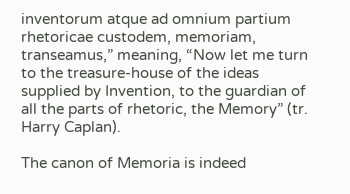inventorum atque ad omnium partium rhetoricae custodem, memoriam, transeamus,” meaning, “Now let me turn to the treasure-house of the ideas supplied by Invention, to the guardian of all the parts of rhetoric, the Memory” (tr. Harry Caplan).

The canon of Memoria is indeed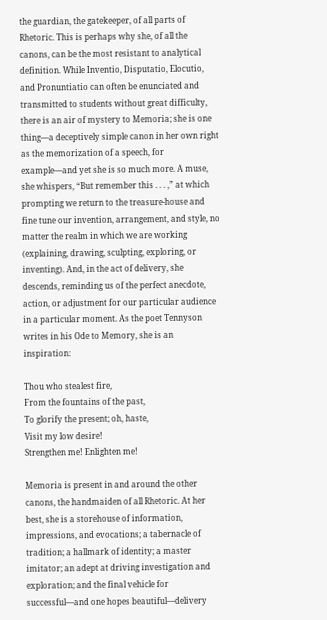the guardian, the gatekeeper, of all parts of Rhetoric. This is perhaps why she, of all the canons, can be the most resistant to analytical definition. While Inventio, Disputatio, Elocutio, and Pronuntiatio can often be enunciated and transmitted to students without great difficulty, there is an air of mystery to Memoria; she is one thing—a deceptively simple canon in her own right as the memorization of a speech, for example—and yet she is so much more. A muse, she whispers, “But remember this . . . ,” at which prompting we return to the treasure-house and fine tune our invention, arrangement, and style, no matter the realm in which we are working (explaining, drawing, sculpting, exploring, or inventing). And, in the act of delivery, she descends, reminding us of the perfect anecdote, action, or adjustment for our particular audience in a particular moment. As the poet Tennyson writes in his Ode to Memory, she is an inspiration:

Thou who stealest fire,
From the fountains of the past,
To glorify the present; oh, haste,
Visit my low desire!
Strengthen me! Enlighten me!

Memoria is present in and around the other canons, the handmaiden of all Rhetoric. At her best, she is a storehouse of information, impressions, and evocations; a tabernacle of tradition; a hallmark of identity; a master imitator; an adept at driving investigation and exploration; and the final vehicle for successful—and one hopes beautiful—delivery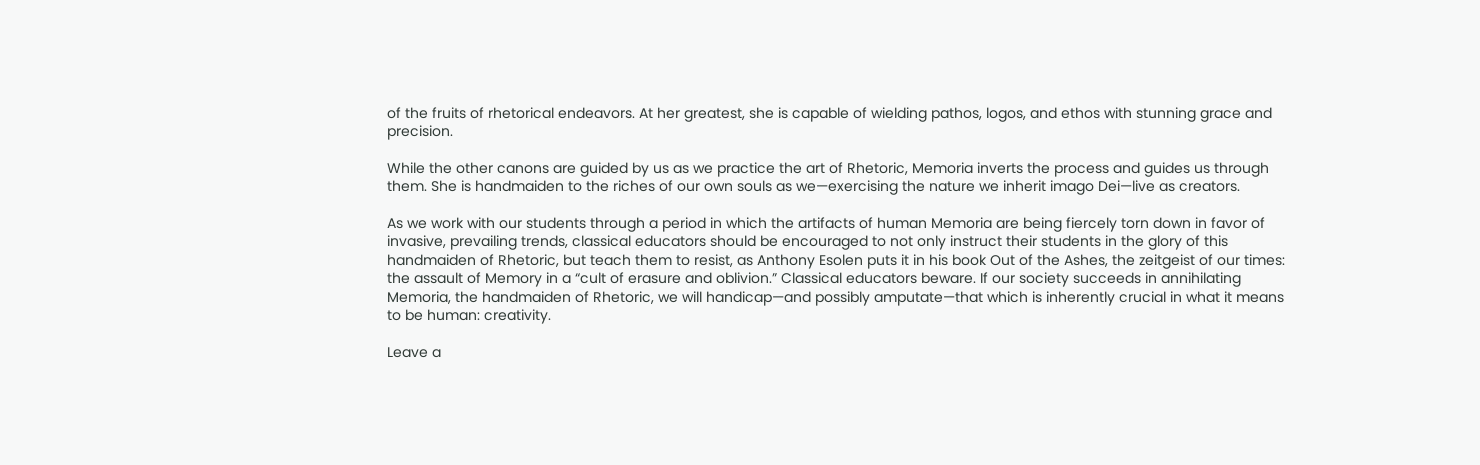of the fruits of rhetorical endeavors. At her greatest, she is capable of wielding pathos, logos, and ethos with stunning grace and precision.

While the other canons are guided by us as we practice the art of Rhetoric, Memoria inverts the process and guides us through them. She is handmaiden to the riches of our own souls as we—exercising the nature we inherit imago Dei—live as creators.

As we work with our students through a period in which the artifacts of human Memoria are being fiercely torn down in favor of invasive, prevailing trends, classical educators should be encouraged to not only instruct their students in the glory of this handmaiden of Rhetoric, but teach them to resist, as Anthony Esolen puts it in his book Out of the Ashes, the zeitgeist of our times: the assault of Memory in a “cult of erasure and oblivion.” Classical educators beware. If our society succeeds in annihilating Memoria, the handmaiden of Rhetoric, we will handicap—and possibly amputate—that which is inherently crucial in what it means to be human: creativity.

Leave a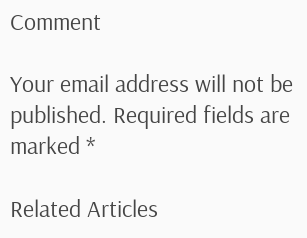Comment

Your email address will not be published. Required fields are marked *

Related Articles